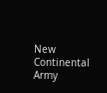New Continental Army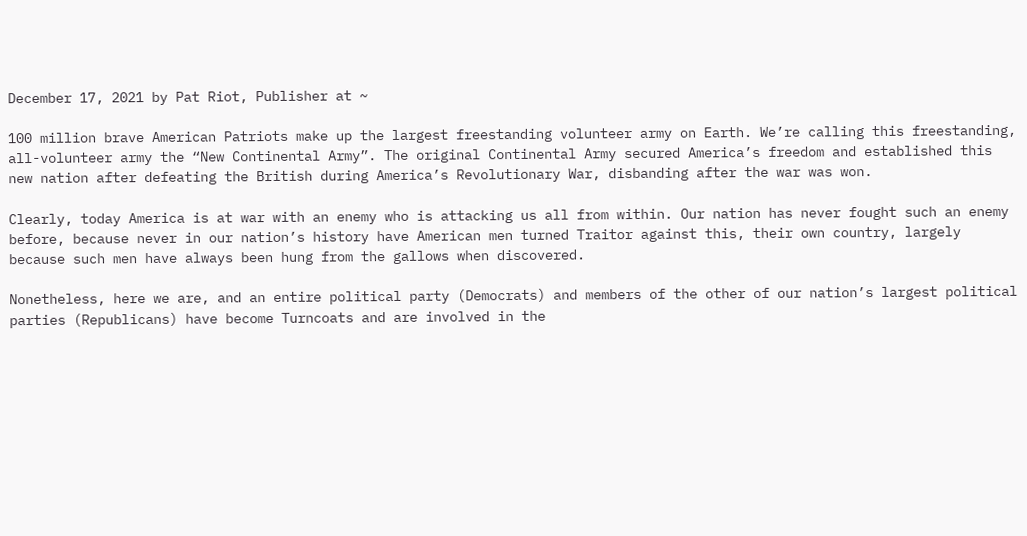December 17, 2021 by Pat Riot, Publisher at ~

100 million brave American Patriots make up the largest freestanding volunteer army on Earth. We’re calling this freestanding, all-volunteer army the “New Continental Army”. The original Continental Army secured America’s freedom and established this new nation after defeating the British during America’s Revolutionary War, disbanding after the war was won.

Clearly, today America is at war with an enemy who is attacking us all from within. Our nation has never fought such an enemy before, because never in our nation’s history have American men turned Traitor against this, their own country, largely because such men have always been hung from the gallows when discovered.

Nonetheless, here we are, and an entire political party (Democrats) and members of the other of our nation’s largest political parties (Republicans) have become Turncoats and are involved in the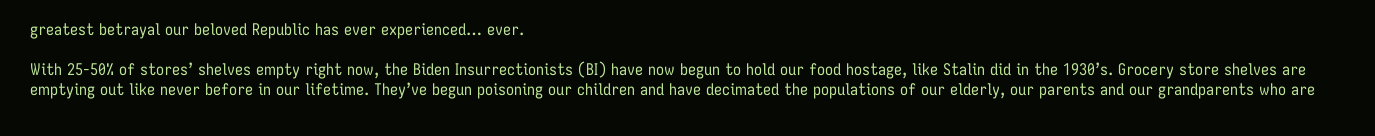greatest betrayal our beloved Republic has ever experienced… ever.

With 25-50% of stores’ shelves empty right now, the Biden Insurrectionists (BI) have now begun to hold our food hostage, like Stalin did in the 1930’s. Grocery store shelves are emptying out like never before in our lifetime. They’ve begun poisoning our children and have decimated the populations of our elderly, our parents and our grandparents who are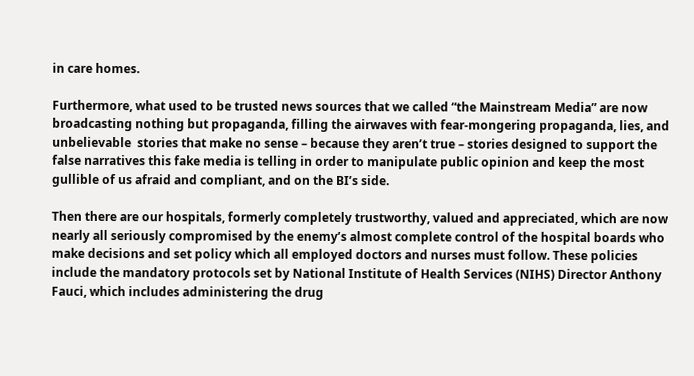in care homes.

Furthermore, what used to be trusted news sources that we called “the Mainstream Media” are now broadcasting nothing but propaganda, filling the airwaves with fear-mongering propaganda, lies, and unbelievable  stories that make no sense – because they aren’t true – stories designed to support the false narratives this fake media is telling in order to manipulate public opinion and keep the most gullible of us afraid and compliant, and on the BI’s side.

Then there are our hospitals, formerly completely trustworthy, valued and appreciated, which are now nearly all seriously compromised by the enemy’s almost complete control of the hospital boards who make decisions and set policy which all employed doctors and nurses must follow. These policies include the mandatory protocols set by National Institute of Health Services (NIHS) Director Anthony Fauci, which includes administering the drug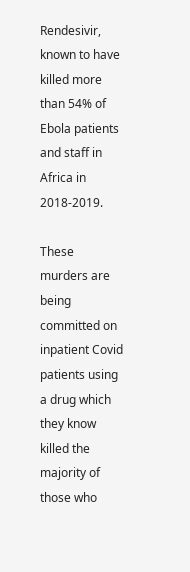Rendesivir, known to have killed more than 54% of Ebola patients and staff in Africa in 2018-2019.

These murders are being committed on inpatient Covid patients using a drug which they know killed the majority of those who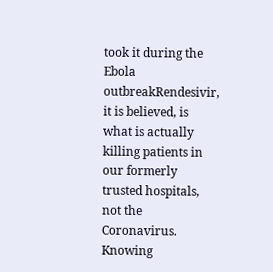took it during the Ebola outbreakRendesivir, it is believed, is what is actually killing patients in our formerly trusted hospitals, not the Coronavirus. Knowing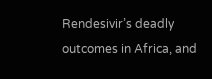Rendesivir’s deadly outcomes in Africa, and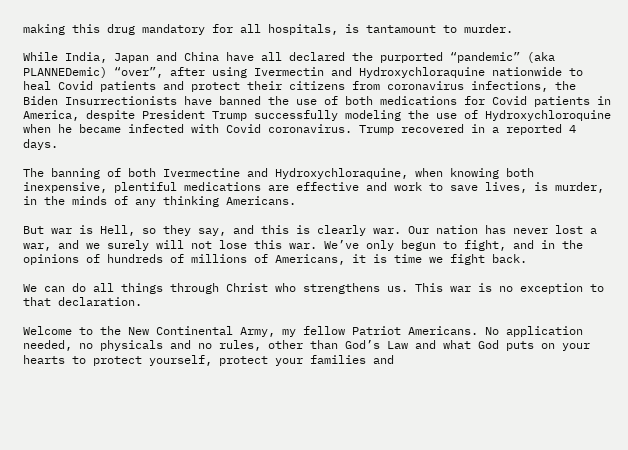making this drug mandatory for all hospitals, is tantamount to murder.

While India, Japan and China have all declared the purported “pandemic” (aka PLANNEDemic) “over”, after using Ivermectin and Hydroxychloraquine nationwide to heal Covid patients and protect their citizens from coronavirus infections, the Biden Insurrectionists have banned the use of both medications for Covid patients in America, despite President Trump successfully modeling the use of Hydroxychloroquine when he became infected with Covid coronavirus. Trump recovered in a reported 4 days.

The banning of both Ivermectine and Hydroxychloraquine, when knowing both inexpensive, plentiful medications are effective and work to save lives, is murder, in the minds of any thinking Americans.

But war is Hell, so they say, and this is clearly war. Our nation has never lost a war, and we surely will not lose this war. We’ve only begun to fight, and in the opinions of hundreds of millions of Americans, it is time we fight back.

We can do all things through Christ who strengthens us. This war is no exception to that declaration.

Welcome to the New Continental Army, my fellow Patriot Americans. No application needed, no physicals and no rules, other than God’s Law and what God puts on your hearts to protect yourself, protect your families and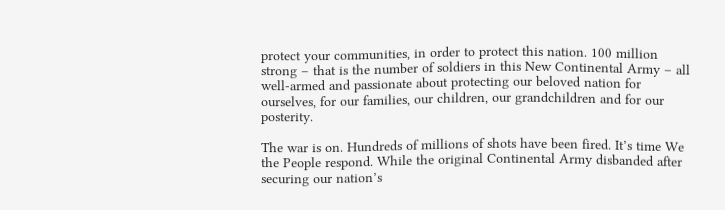protect your communities, in order to protect this nation. 100 million strong – that is the number of soldiers in this New Continental Army – all well-armed and passionate about protecting our beloved nation for ourselves, for our families, our children, our grandchildren and for our posterity.

The war is on. Hundreds of millions of shots have been fired. It’s time We the People respond. While the original Continental Army disbanded after securing our nation’s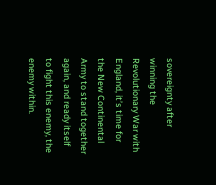sovereignty after winning the Revolutionary War with England, it’s time for the New Continental Army to stand together again, and ready itself to fight this enemy, the enemy within.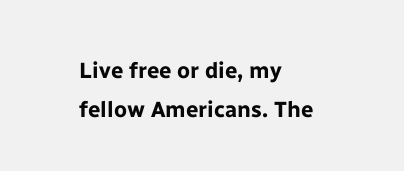Live free or die, my fellow Americans. The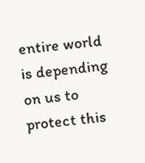entire world is depending on us to protect this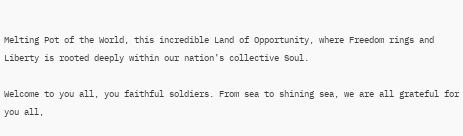Melting Pot of the World, this incredible Land of Opportunity, where Freedom rings and Liberty is rooted deeply within our nation’s collective Soul.

Welcome to you all, you faithful soldiers. From sea to shining sea, we are all grateful for you all,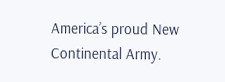America’s proud New Continental Army.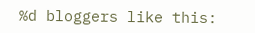%d bloggers like this: